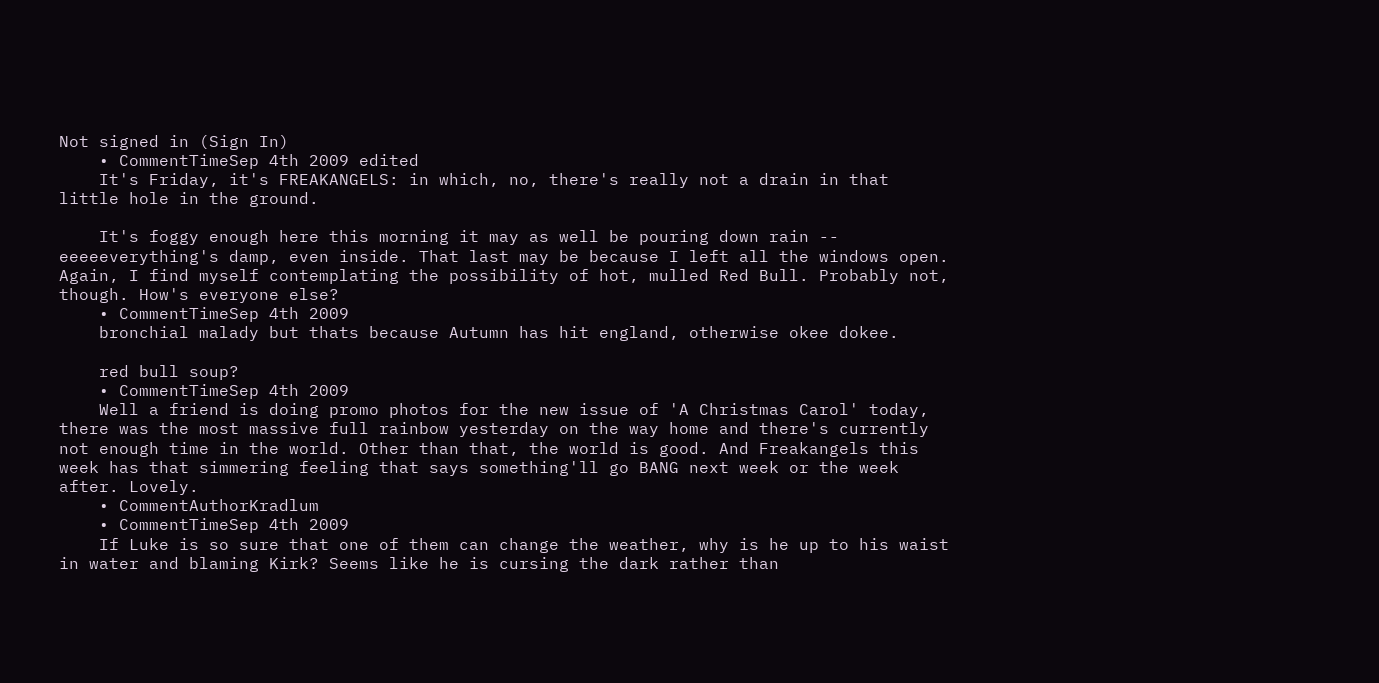Not signed in (Sign In)
    • CommentTimeSep 4th 2009 edited
    It's Friday, it's FREAKANGELS: in which, no, there's really not a drain in that little hole in the ground.

    It's foggy enough here this morning it may as well be pouring down rain -- eeeeeverything's damp, even inside. That last may be because I left all the windows open. Again, I find myself contemplating the possibility of hot, mulled Red Bull. Probably not, though. How's everyone else?
    • CommentTimeSep 4th 2009
    bronchial malady but thats because Autumn has hit england, otherwise okee dokee.

    red bull soup?
    • CommentTimeSep 4th 2009
    Well a friend is doing promo photos for the new issue of 'A Christmas Carol' today, there was the most massive full rainbow yesterday on the way home and there's currently not enough time in the world. Other than that, the world is good. And Freakangels this week has that simmering feeling that says something'll go BANG next week or the week after. Lovely.
    • CommentAuthorKradlum
    • CommentTimeSep 4th 2009
    If Luke is so sure that one of them can change the weather, why is he up to his waist in water and blaming Kirk? Seems like he is cursing the dark rather than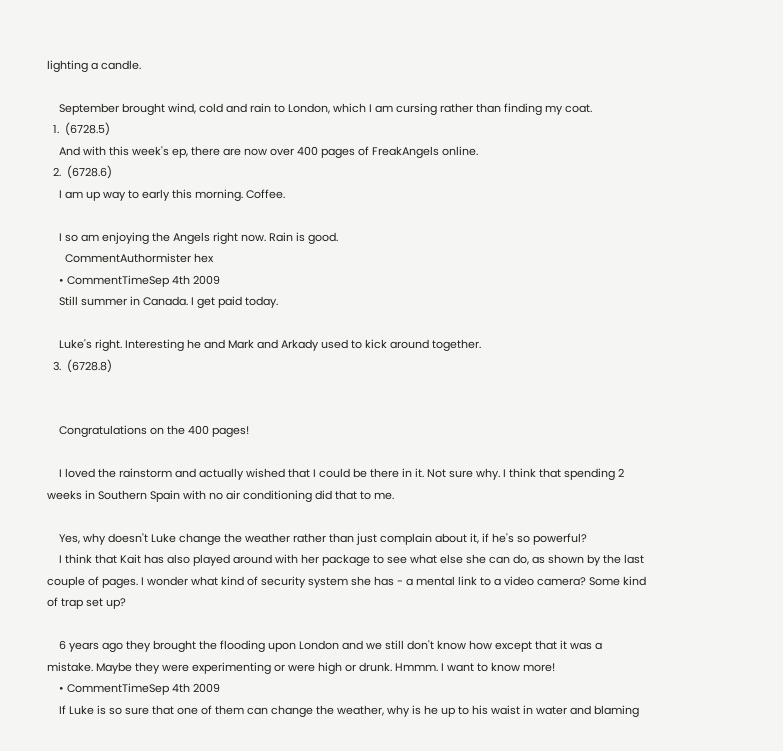lighting a candle.

    September brought wind, cold and rain to London, which I am cursing rather than finding my coat.
  1.  (6728.5)
    And with this week's ep, there are now over 400 pages of FreakAngels online.
  2.  (6728.6)
    I am up way to early this morning. Coffee.

    I so am enjoying the Angels right now. Rain is good.
      CommentAuthormister hex
    • CommentTimeSep 4th 2009
    Still summer in Canada. I get paid today.

    Luke's right. Interesting he and Mark and Arkady used to kick around together.
  3.  (6728.8)


    Congratulations on the 400 pages!

    I loved the rainstorm and actually wished that I could be there in it. Not sure why. I think that spending 2 weeks in Southern Spain with no air conditioning did that to me.

    Yes, why doesn't Luke change the weather rather than just complain about it, if he's so powerful?
    I think that Kait has also played around with her package to see what else she can do, as shown by the last couple of pages. I wonder what kind of security system she has - a mental link to a video camera? Some kind of trap set up?

    6 years ago they brought the flooding upon London and we still don't know how except that it was a mistake. Maybe they were experimenting or were high or drunk. Hmmm. I want to know more!
    • CommentTimeSep 4th 2009
    If Luke is so sure that one of them can change the weather, why is he up to his waist in water and blaming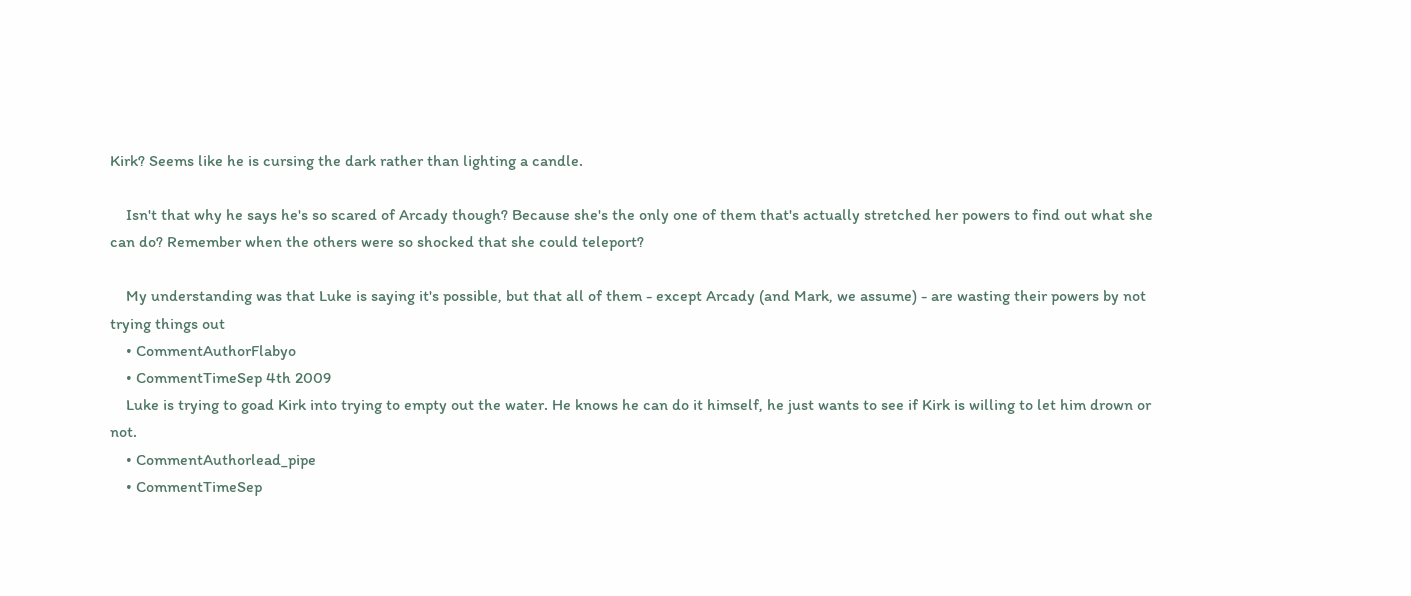Kirk? Seems like he is cursing the dark rather than lighting a candle.

    Isn't that why he says he's so scared of Arcady though? Because she's the only one of them that's actually stretched her powers to find out what she can do? Remember when the others were so shocked that she could teleport?

    My understanding was that Luke is saying it's possible, but that all of them - except Arcady (and Mark, we assume) - are wasting their powers by not trying things out
    • CommentAuthorFlabyo
    • CommentTimeSep 4th 2009
    Luke is trying to goad Kirk into trying to empty out the water. He knows he can do it himself, he just wants to see if Kirk is willing to let him drown or not.
    • CommentAuthorlead_pipe
    • CommentTimeSep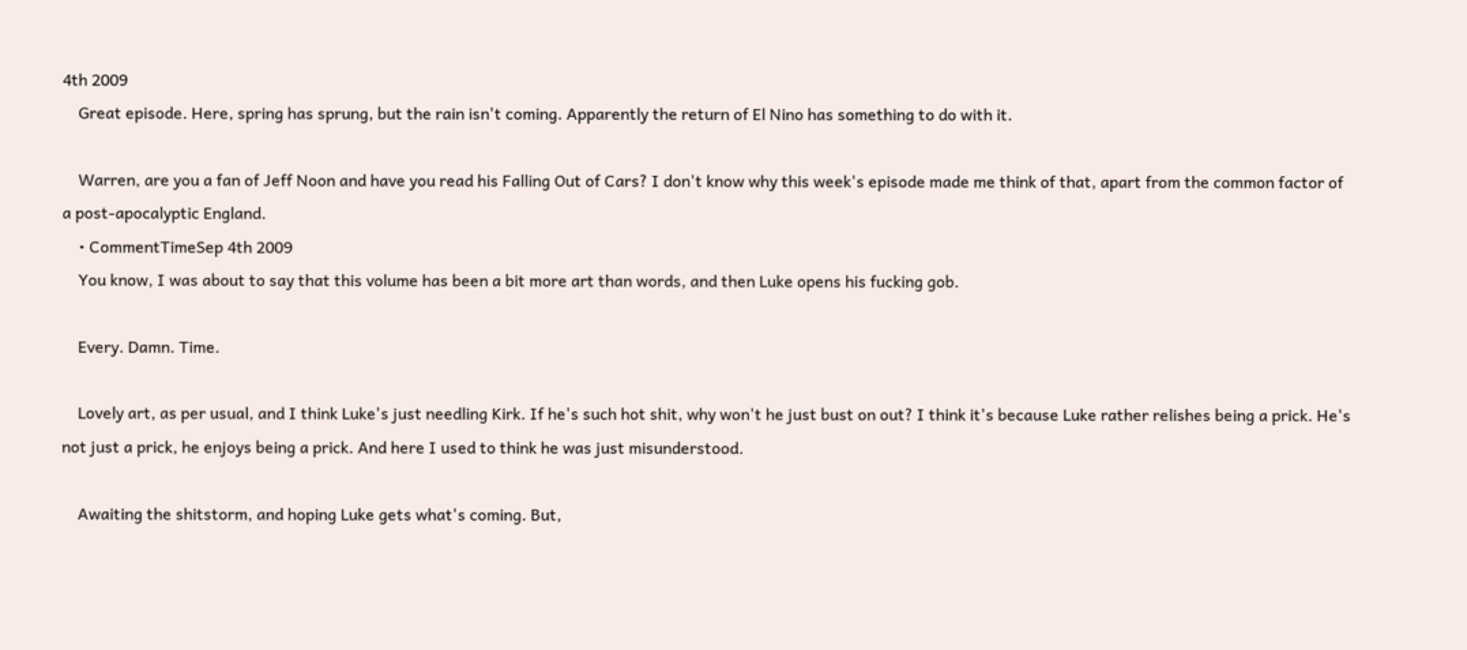4th 2009
    Great episode. Here, spring has sprung, but the rain isn't coming. Apparently the return of El Nino has something to do with it.

    Warren, are you a fan of Jeff Noon and have you read his Falling Out of Cars? I don't know why this week's episode made me think of that, apart from the common factor of a post-apocalyptic England.
    • CommentTimeSep 4th 2009
    You know, I was about to say that this volume has been a bit more art than words, and then Luke opens his fucking gob.

    Every. Damn. Time.

    Lovely art, as per usual, and I think Luke's just needling Kirk. If he's such hot shit, why won't he just bust on out? I think it's because Luke rather relishes being a prick. He's not just a prick, he enjoys being a prick. And here I used to think he was just misunderstood.

    Awaiting the shitstorm, and hoping Luke gets what's coming. But,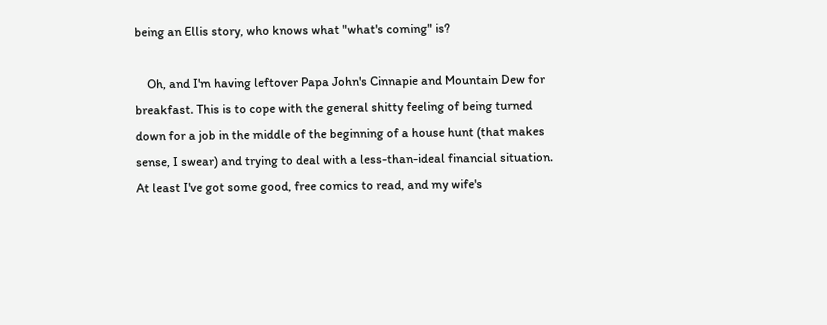being an Ellis story, who knows what "what's coming" is?

    Oh, and I'm having leftover Papa John's Cinnapie and Mountain Dew for breakfast. This is to cope with the general shitty feeling of being turned down for a job in the middle of the beginning of a house hunt (that makes sense, I swear) and trying to deal with a less-than-ideal financial situation. At least I've got some good, free comics to read, and my wife's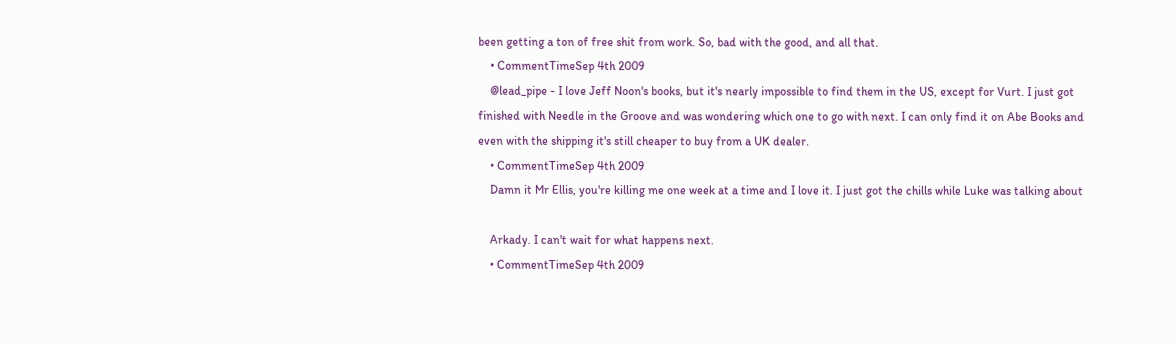been getting a ton of free shit from work. So, bad with the good, and all that.
    • CommentTimeSep 4th 2009
    @lead_pipe - I love Jeff Noon's books, but it's nearly impossible to find them in the US, except for Vurt. I just got finished with Needle in the Groove and was wondering which one to go with next. I can only find it on Abe Books and even with the shipping it's still cheaper to buy from a UK dealer.
    • CommentTimeSep 4th 2009
    Damn it Mr Ellis, you're killing me one week at a time and I love it. I just got the chills while Luke was talking about

    Arkady. I can't wait for what happens next.
    • CommentTimeSep 4th 2009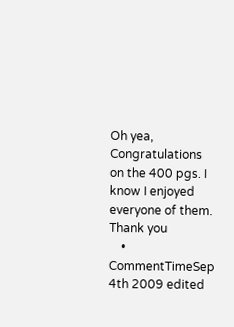Oh yea, Congratulations on the 400 pgs. I know I enjoyed everyone of them. Thank you
    • CommentTimeSep 4th 2009 edited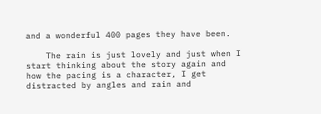and a wonderful 400 pages they have been.

    The rain is just lovely and just when I start thinking about the story again and how the pacing is a character, I get distracted by angles and rain and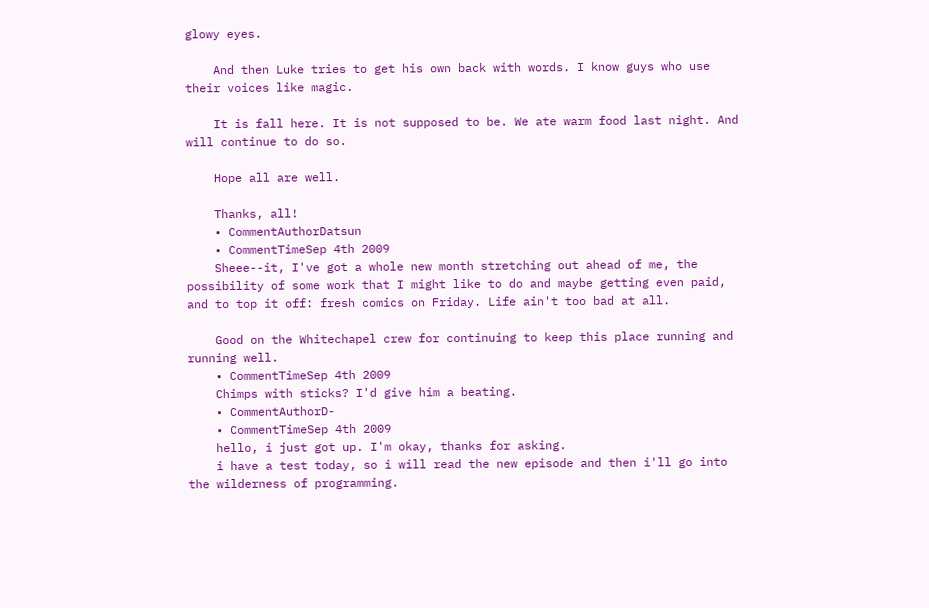glowy eyes.

    And then Luke tries to get his own back with words. I know guys who use their voices like magic.

    It is fall here. It is not supposed to be. We ate warm food last night. And will continue to do so.

    Hope all are well.

    Thanks, all!
    • CommentAuthorDatsun
    • CommentTimeSep 4th 2009
    Sheee--it, I've got a whole new month stretching out ahead of me, the possibility of some work that I might like to do and maybe getting even paid, and to top it off: fresh comics on Friday. Life ain't too bad at all.

    Good on the Whitechapel crew for continuing to keep this place running and running well.
    • CommentTimeSep 4th 2009
    Chimps with sticks? I'd give him a beating.
    • CommentAuthorD-
    • CommentTimeSep 4th 2009
    hello, i just got up. I'm okay, thanks for asking.
    i have a test today, so i will read the new episode and then i'll go into the wilderness of programming.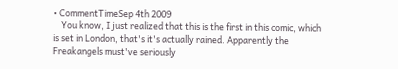• CommentTimeSep 4th 2009
    You know, I just realized that this is the first in this comic, which is set in London, that's it's actually rained. Apparently the Freakangels must've seriously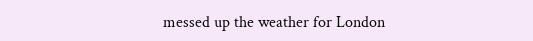messed up the weather for London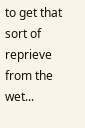to get that sort of reprieve from the wet...